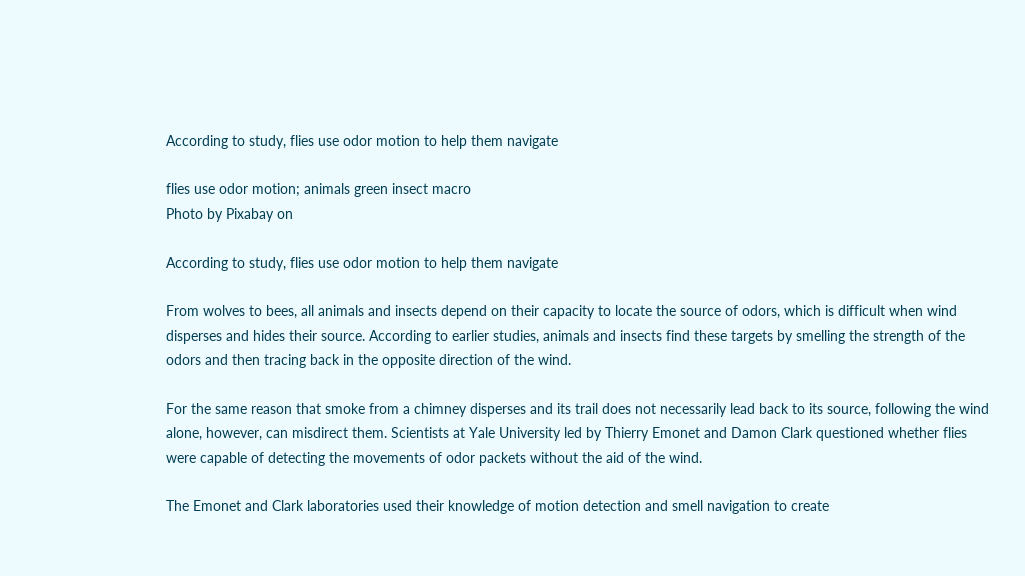According to study, flies use odor motion to help them navigate

flies use odor motion; animals green insect macro
Photo by Pixabay on

According to study, flies use odor motion to help them navigate

From wolves to bees, all animals and insects depend on their capacity to locate the source of odors, which is difficult when wind disperses and hides their source. According to earlier studies, animals and insects find these targets by smelling the strength of the odors and then tracing back in the opposite direction of the wind.

For the same reason that smoke from a chimney disperses and its trail does not necessarily lead back to its source, following the wind alone, however, can misdirect them. Scientists at Yale University led by Thierry Emonet and Damon Clark questioned whether flies were capable of detecting the movements of odor packets without the aid of the wind.

The Emonet and Clark laboratories used their knowledge of motion detection and smell navigation to create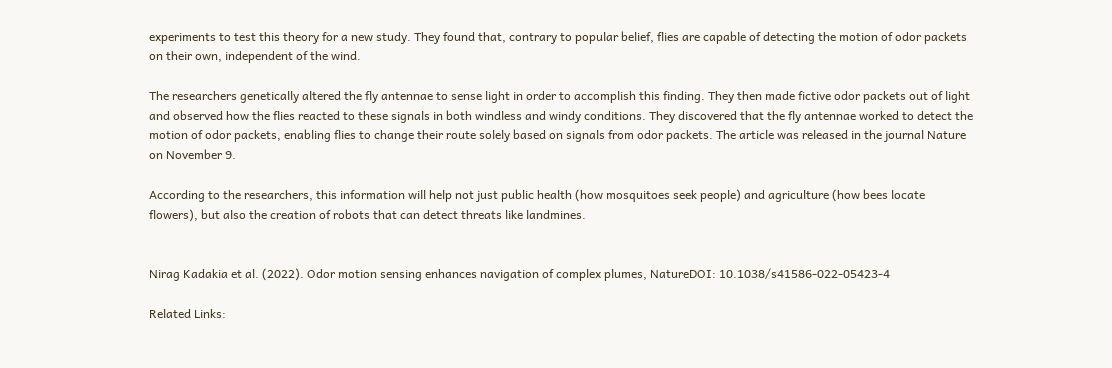experiments to test this theory for a new study. They found that, contrary to popular belief, flies are capable of detecting the motion of odor packets on their own, independent of the wind.

The researchers genetically altered the fly antennae to sense light in order to accomplish this finding. They then made fictive odor packets out of light and observed how the flies reacted to these signals in both windless and windy conditions. They discovered that the fly antennae worked to detect the motion of odor packets, enabling flies to change their route solely based on signals from odor packets. The article was released in the journal Nature on November 9.

According to the researchers, this information will help not just public health (how mosquitoes seek people) and agriculture (how bees locate flowers), but also the creation of robots that can detect threats like landmines.


Nirag Kadakia et al. (2022). Odor motion sensing enhances navigation of complex plumes, NatureDOI: 10.1038/s41586-022-05423-4

Related Links: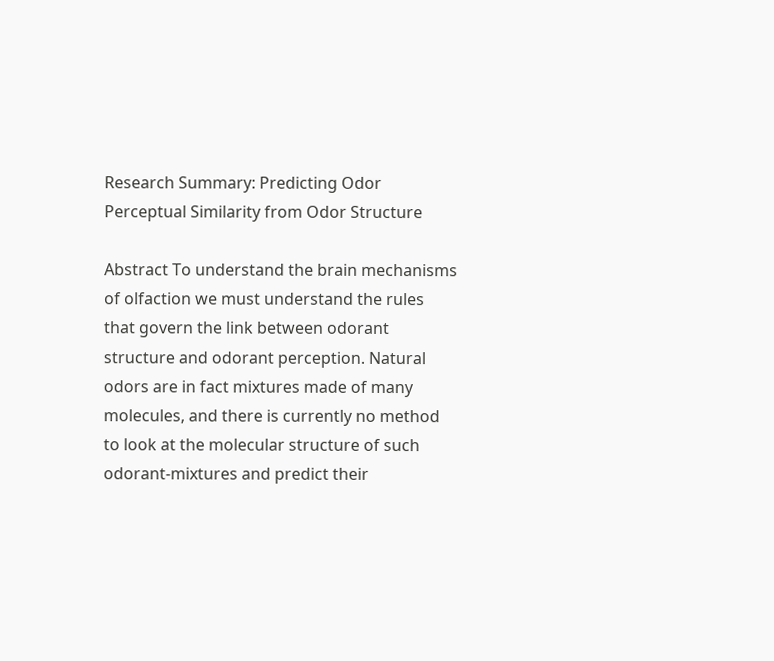Research Summary: Predicting Odor Perceptual Similarity from Odor Structure

Abstract To understand the brain mechanisms of olfaction we must understand the rules that govern the link between odorant structure and odorant perception. Natural odors are in fact mixtures made of many molecules, and there is currently no method to look at the molecular structure of such odorant-mixtures and predict their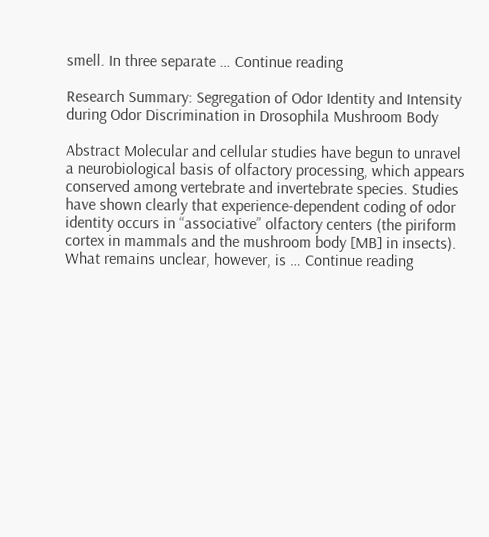smell. In three separate … Continue reading

Research Summary: Segregation of Odor Identity and Intensity during Odor Discrimination in Drosophila Mushroom Body

Abstract Molecular and cellular studies have begun to unravel a neurobiological basis of olfactory processing, which appears conserved among vertebrate and invertebrate species. Studies have shown clearly that experience-dependent coding of odor identity occurs in “associative” olfactory centers (the piriform cortex in mammals and the mushroom body [MB] in insects). What remains unclear, however, is … Continue reading